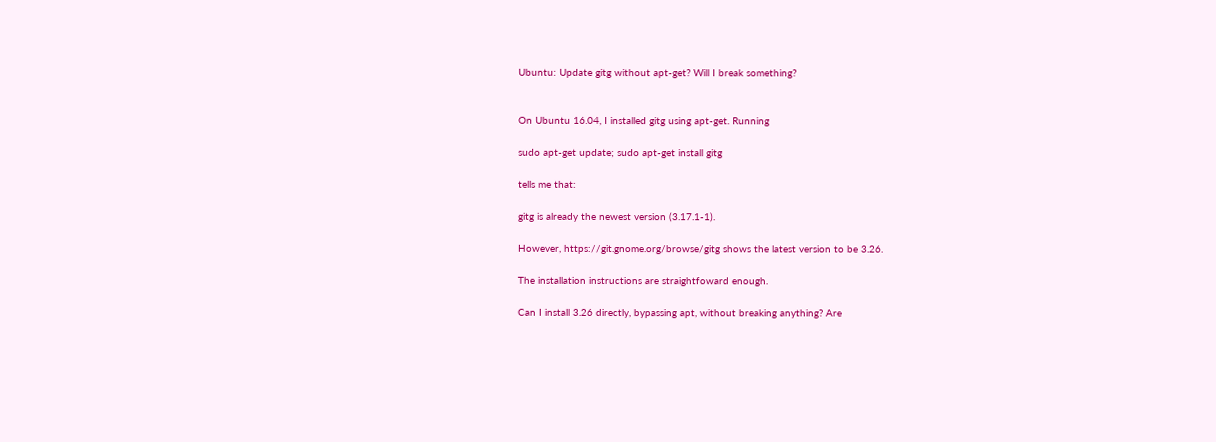Ubuntu: Update gitg without apt-get? Will I break something?


On Ubuntu 16.04, I installed gitg using apt-get. Running

sudo apt-get update; sudo apt-get install gitg

tells me that:

gitg is already the newest version (3.17.1-1).

However, https://git.gnome.org/browse/gitg shows the latest version to be 3.26.

The installation instructions are straightfoward enough.

Can I install 3.26 directly, bypassing apt, without breaking anything? Are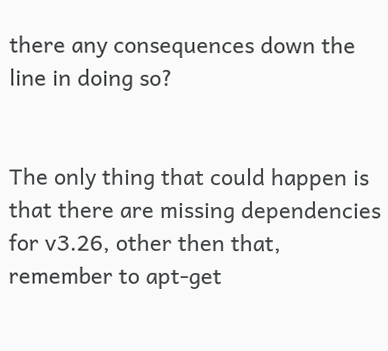there any consequences down the line in doing so?


The only thing that could happen is that there are missing dependencies for v3.26, other then that, remember to apt-get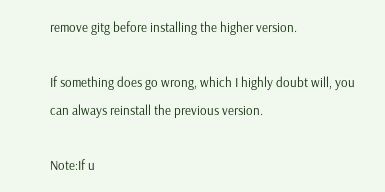remove gitg before installing the higher version.

If something does go wrong, which I highly doubt will, you can always reinstall the previous version.

Note:If u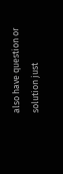also have question or solution just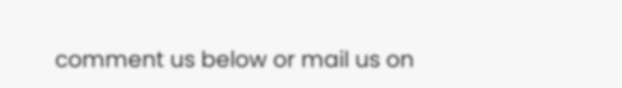comment us below or mail us on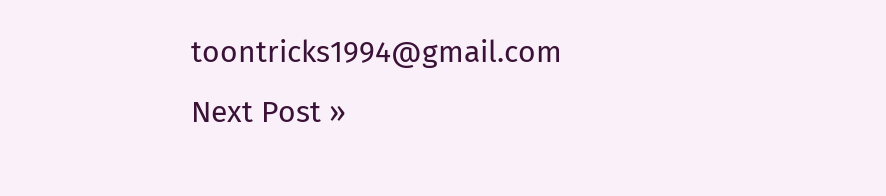toontricks1994@gmail.com
Next Post »